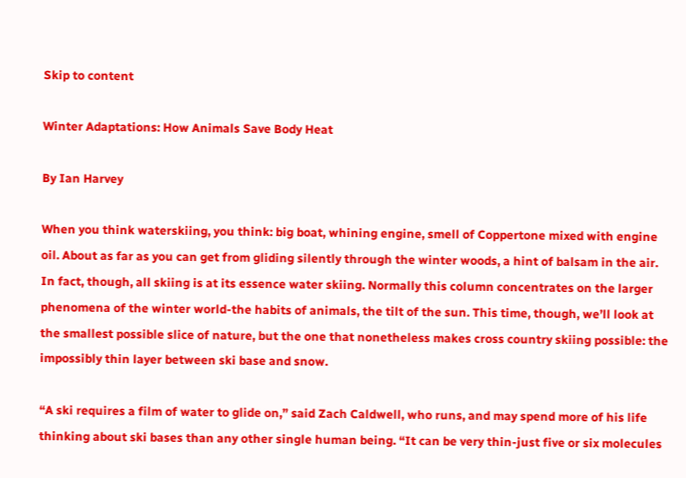Skip to content

Winter Adaptations: How Animals Save Body Heat

By Ian Harvey

When you think waterskiing, you think: big boat, whining engine, smell of Coppertone mixed with engine oil. About as far as you can get from gliding silently through the winter woods, a hint of balsam in the air. In fact, though, all skiing is at its essence water skiing. Normally this column concentrates on the larger phenomena of the winter world-the habits of animals, the tilt of the sun. This time, though, we’ll look at the smallest possible slice of nature, but the one that nonetheless makes cross country skiing possible: the impossibly thin layer between ski base and snow.

“A ski requires a film of water to glide on,” said Zach Caldwell, who runs, and may spend more of his life thinking about ski bases than any other single human being. “It can be very thin-just five or six molecules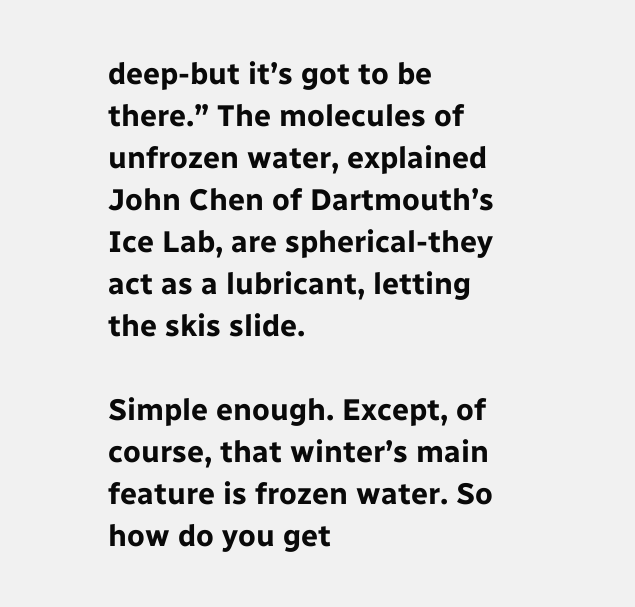deep-but it’s got to be there.” The molecules of unfrozen water, explained John Chen of Dartmouth’s Ice Lab, are spherical-they act as a lubricant, letting the skis slide.

Simple enough. Except, of course, that winter’s main feature is frozen water. So how do you get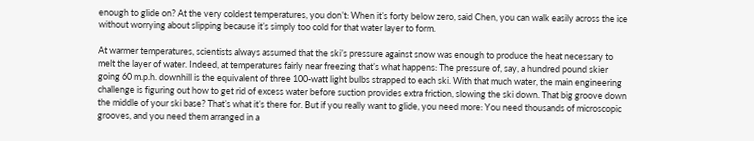enough to glide on? At the very coldest temperatures, you don’t: When it’s forty below zero, said Chen, you can walk easily across the ice without worrying about slipping because it’s simply too cold for that water layer to form.

At warmer temperatures, scientists always assumed that the ski’s pressure against snow was enough to produce the heat necessary to melt the layer of water. Indeed, at temperatures fairly near freezing that’s what happens: The pressure of, say, a hundred pound skier going 60 m.p.h. downhill is the equivalent of three 100-watt light bulbs strapped to each ski. With that much water, the main engineering challenge is figuring out how to get rid of excess water before suction provides extra friction, slowing the ski down. That big groove down the middle of your ski base? That’s what it’s there for. But if you really want to glide, you need more: You need thousands of microscopic grooves, and you need them arranged in a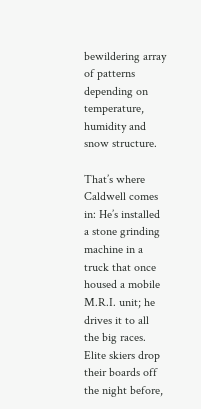bewildering array of patterns depending on temperature, humidity and snow structure.

That’s where Caldwell comes in: He’s installed a stone grinding machine in a truck that once housed a mobile M.R.I. unit; he drives it to all the big races. Elite skiers drop their boards off the night before,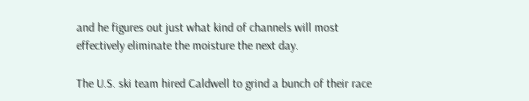and he figures out just what kind of channels will most effectively eliminate the moisture the next day.

The U.S. ski team hired Caldwell to grind a bunch of their race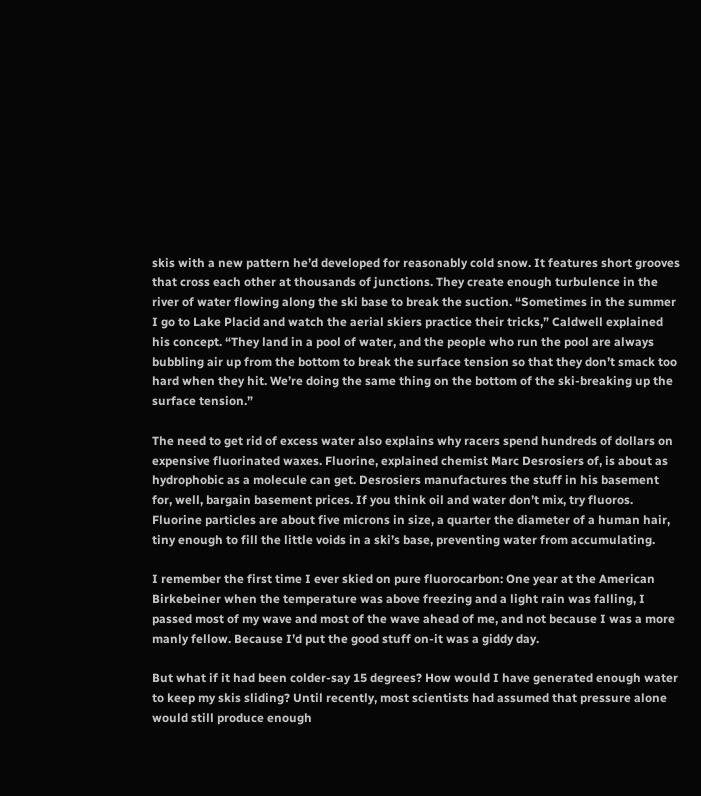skis with a new pattern he’d developed for reasonably cold snow. It features short grooves that cross each other at thousands of junctions. They create enough turbulence in the river of water flowing along the ski base to break the suction. “Sometimes in the summer I go to Lake Placid and watch the aerial skiers practice their tricks,” Caldwell explained his concept. “They land in a pool of water, and the people who run the pool are always bubbling air up from the bottom to break the surface tension so that they don’t smack too hard when they hit. We’re doing the same thing on the bottom of the ski-breaking up the surface tension.”

The need to get rid of excess water also explains why racers spend hundreds of dollars on expensive fluorinated waxes. Fluorine, explained chemist Marc Desrosiers of, is about as hydrophobic as a molecule can get. Desrosiers manufactures the stuff in his basement for, well, bargain basement prices. If you think oil and water don’t mix, try fluoros. Fluorine particles are about five microns in size, a quarter the diameter of a human hair, tiny enough to fill the little voids in a ski’s base, preventing water from accumulating.

I remember the first time I ever skied on pure fluorocarbon: One year at the American Birkebeiner when the temperature was above freezing and a light rain was falling, I passed most of my wave and most of the wave ahead of me, and not because I was a more manly fellow. Because I’d put the good stuff on-it was a giddy day.

But what if it had been colder-say 15 degrees? How would I have generated enough water to keep my skis sliding? Until recently, most scientists had assumed that pressure alone would still produce enough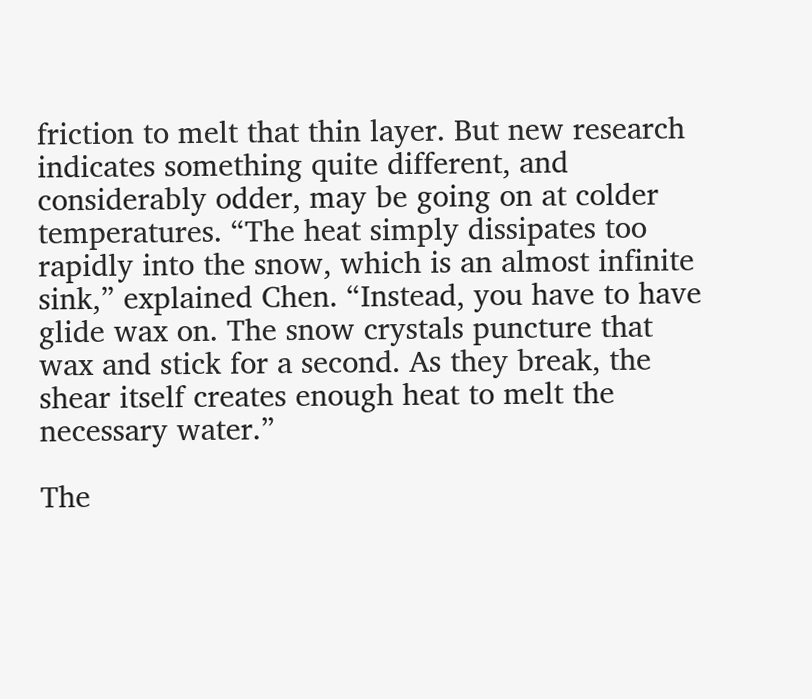friction to melt that thin layer. But new research indicates something quite different, and considerably odder, may be going on at colder temperatures. “The heat simply dissipates too rapidly into the snow, which is an almost infinite sink,” explained Chen. “Instead, you have to have glide wax on. The snow crystals puncture that wax and stick for a second. As they break, the shear itself creates enough heat to melt the necessary water.”

The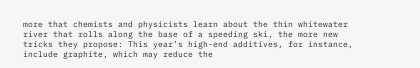more that chemists and physicists learn about the thin whitewater river that rolls along the base of a speeding ski, the more new tricks they propose: This year’s high-end additives, for instance, include graphite, which may reduce the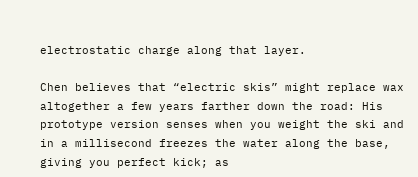electrostatic charge along that layer.

Chen believes that “electric skis” might replace wax altogether a few years farther down the road: His prototype version senses when you weight the ski and in a millisecond freezes the water along the base, giving you perfect kick; as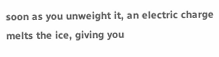soon as you unweight it, an electric charge melts the ice, giving you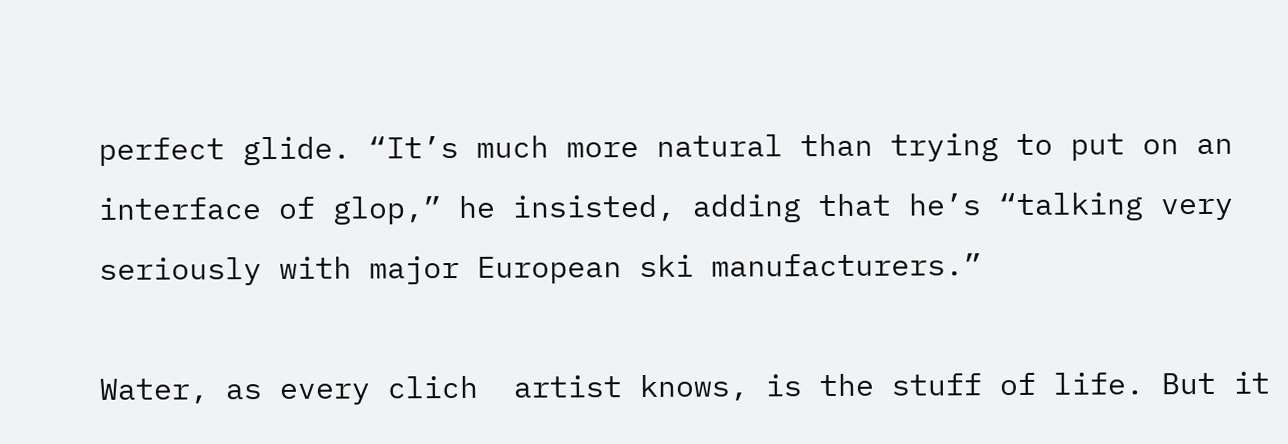perfect glide. “It’s much more natural than trying to put on an interface of glop,” he insisted, adding that he’s “talking very seriously with major European ski manufacturers.”

Water, as every clich  artist knows, is the stuff of life. But it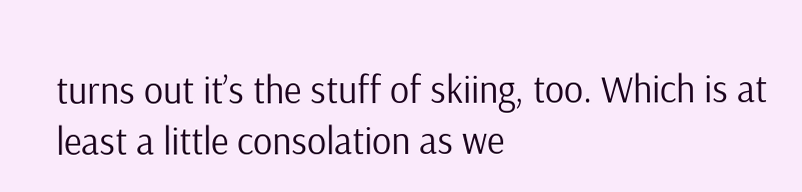turns out it’s the stuff of skiing, too. Which is at least a little consolation as we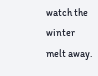watch the winter melt away.